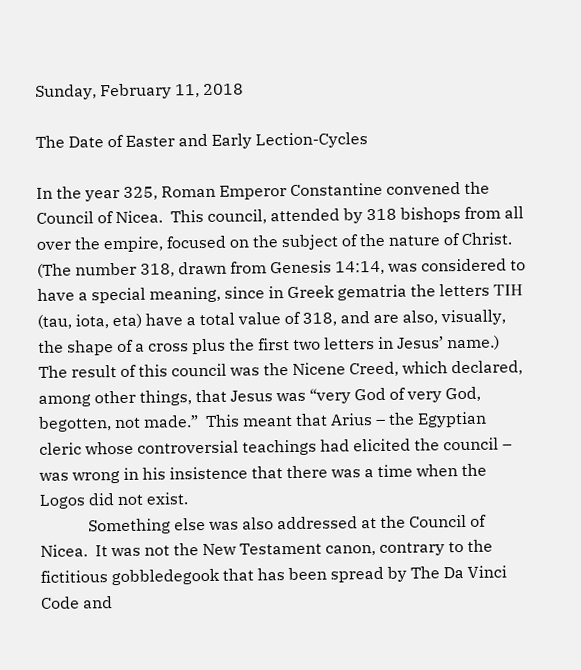Sunday, February 11, 2018

The Date of Easter and Early Lection-Cycles

In the year 325, Roman Emperor Constantine convened the Council of Nicea.  This council, attended by 318 bishops from all over the empire, focused on the subject of the nature of Christ. (The number 318, drawn from Genesis 14:14, was considered to have a special meaning, since in Greek gematria the letters ΤΙΗ (tau, iota, eta) have a total value of 318, and are also, visually, the shape of a cross plus the first two letters in Jesus’ name.)
The result of this council was the Nicene Creed, which declared, among other things, that Jesus was “very God of very God, begotten, not made.”  This meant that Arius – the Egyptian cleric whose controversial teachings had elicited the council – was wrong in his insistence that there was a time when the Logos did not exist.
            Something else was also addressed at the Council of Nicea.  It was not the New Testament canon, contrary to the fictitious gobbledegook that has been spread by The Da Vinci Code and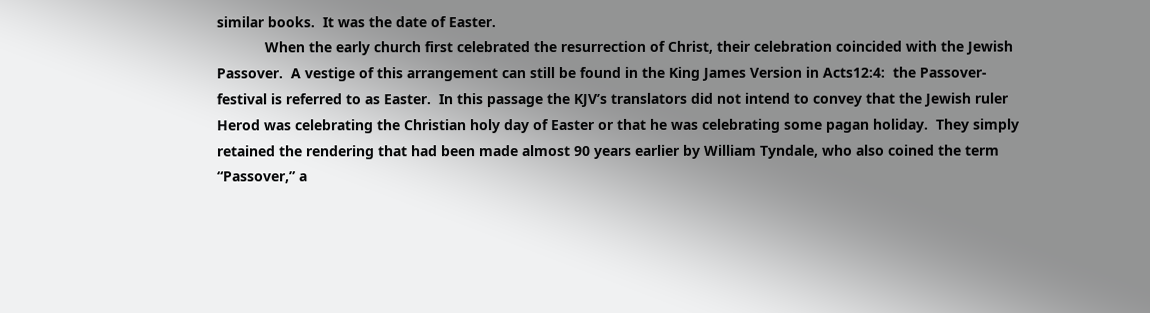similar books.  It was the date of Easter.
            When the early church first celebrated the resurrection of Christ, their celebration coincided with the Jewish Passover.  A vestige of this arrangement can still be found in the King James Version in Acts12:4:  the Passover-festival is referred to as Easter.  In this passage the KJV’s translators did not intend to convey that the Jewish ruler Herod was celebrating the Christian holy day of Easter or that he was celebrating some pagan holiday.  They simply retained the rendering that had been made almost 90 years earlier by William Tyndale, who also coined the term “Passover,” a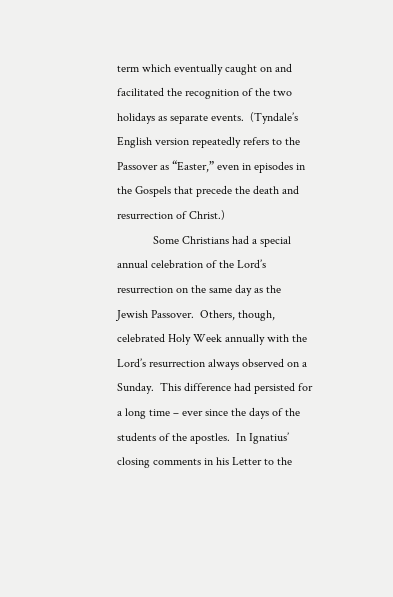term which eventually caught on and facilitated the recognition of the two holidays as separate events.  (Tyndale’s English version repeatedly refers to the Passover as “Easter,” even in episodes in the Gospels that precede the death and resurrection of Christ.)
            Some Christians had a special annual celebration of the Lord’s resurrection on the same day as the Jewish Passover.  Others, though, celebrated Holy Week annually with the Lord’s resurrection always observed on a Sunday.  This difference had persisted for a long time – ever since the days of the students of the apostles.  In Ignatius’ closing comments in his Letter to the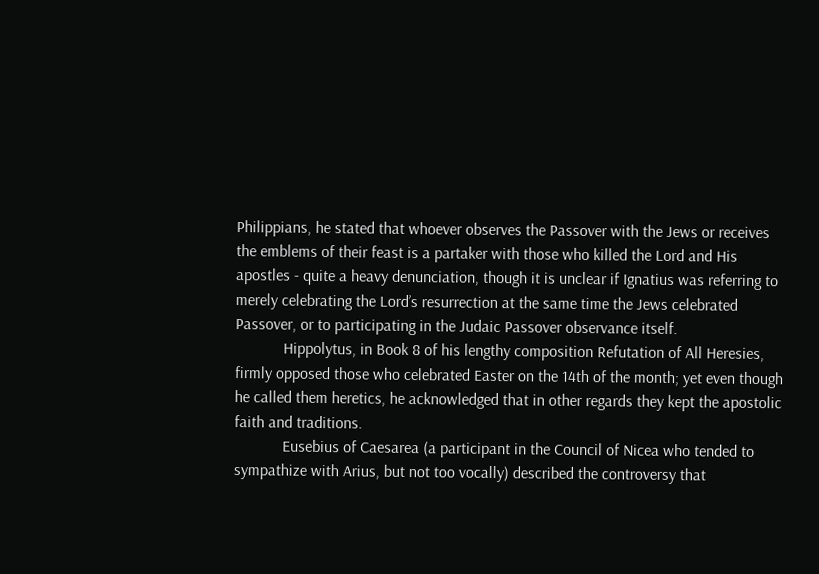Philippians, he stated that whoever observes the Passover with the Jews or receives the emblems of their feast is a partaker with those who killed the Lord and His apostles - quite a heavy denunciation, though it is unclear if Ignatius was referring to merely celebrating the Lord’s resurrection at the same time the Jews celebrated Passover, or to participating in the Judaic Passover observance itself.
            Hippolytus, in Book 8 of his lengthy composition Refutation of All Heresies, firmly opposed those who celebrated Easter on the 14th of the month; yet even though he called them heretics, he acknowledged that in other regards they kept the apostolic faith and traditions.
            Eusebius of Caesarea (a participant in the Council of Nicea who tended to sympathize with Arius, but not too vocally) described the controversy that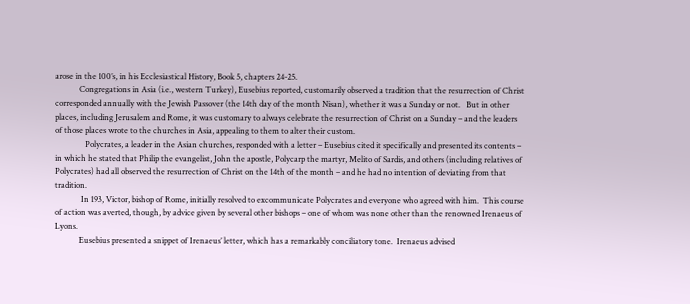arose in the 100’s, in his Ecclesiastical History, Book 5, chapters 24-25.
            Congregations in Asia (i.e., western Turkey), Eusebius reported, customarily observed a tradition that the resurrection of Christ corresponded annually with the Jewish Passover (the 14th day of the month Nisan), whether it was a Sunday or not.   But in other places, including Jerusalem and Rome, it was customary to always celebrate the resurrection of Christ on a Sunday – and the leaders of those places wrote to the churches in Asia, appealing to them to alter their custom.
               Polycrates, a leader in the Asian churches, responded with a letter – Eusebius cited it specifically and presented its contents – in which he stated that Philip the evangelist, John the apostle, Polycarp the martyr, Melito of Sardis, and others (including relatives of Polycrates) had all observed the resurrection of Christ on the 14th of the month – and he had no intention of deviating from that tradition.
             In 193, Victor, bishop of Rome, initially resolved to excommunicate Polycrates and everyone who agreed with him.  This course of action was averted, though, by advice given by several other bishops – one of whom was none other than the renowned Irenaeus of Lyons.
            Eusebius presented a snippet of Irenaeus’ letter, which has a remarkably conciliatory tone.  Irenaeus advised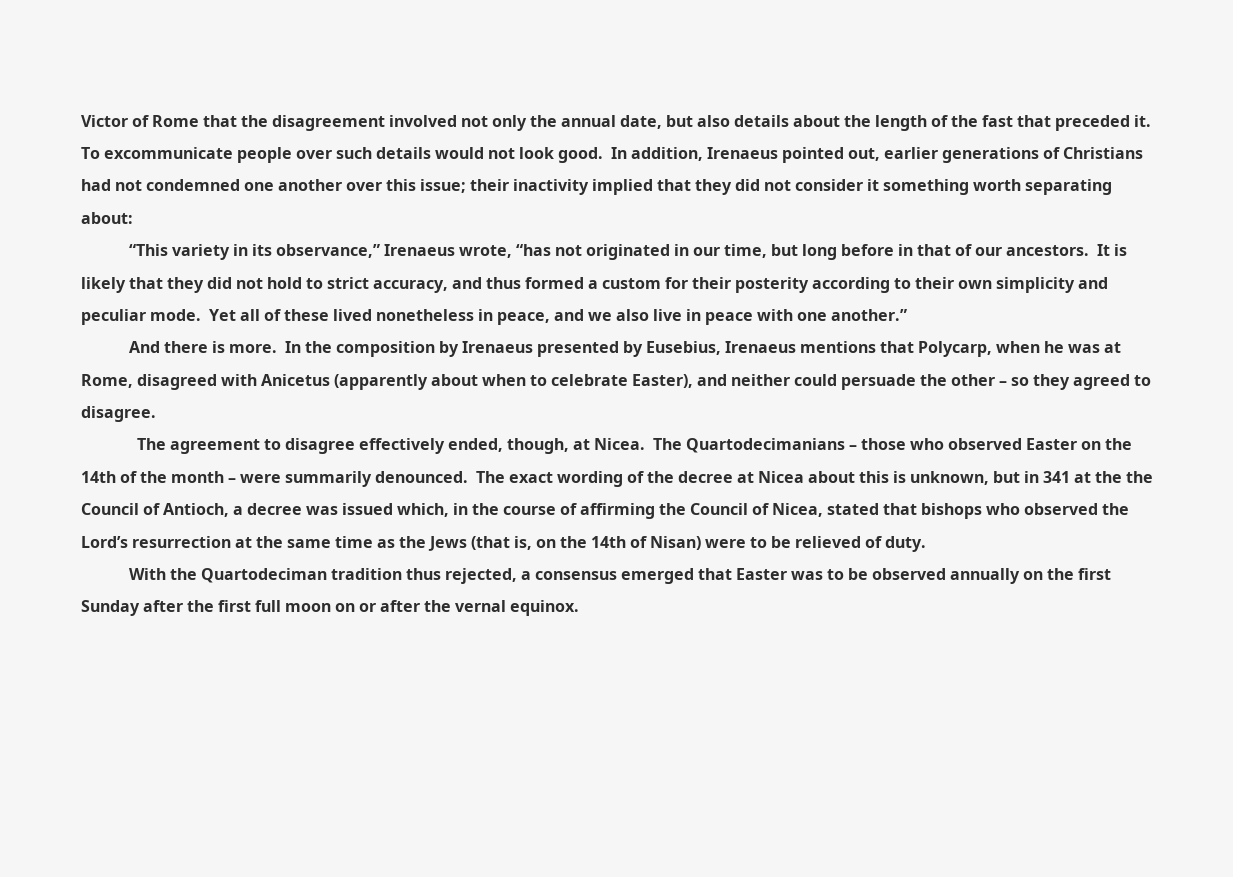Victor of Rome that the disagreement involved not only the annual date, but also details about the length of the fast that preceded it.  To excommunicate people over such details would not look good.  In addition, Irenaeus pointed out, earlier generations of Christians had not condemned one another over this issue; their inactivity implied that they did not consider it something worth separating about:
            “This variety in its observance,” Irenaeus wrote, “has not originated in our time, but long before in that of our ancestors.  It is likely that they did not hold to strict accuracy, and thus formed a custom for their posterity according to their own simplicity and peculiar mode.  Yet all of these lived nonetheless in peace, and we also live in peace with one another.”
            And there is more.  In the composition by Irenaeus presented by Eusebius, Irenaeus mentions that Polycarp, when he was at Rome, disagreed with Anicetus (apparently about when to celebrate Easter), and neither could persuade the other – so they agreed to disagree.
              The agreement to disagree effectively ended, though, at Nicea.  The Quartodecimanians – those who observed Easter on the 14th of the month – were summarily denounced.  The exact wording of the decree at Nicea about this is unknown, but in 341 at the the Council of Antioch, a decree was issued which, in the course of affirming the Council of Nicea, stated that bishops who observed the Lord’s resurrection at the same time as the Jews (that is, on the 14th of Nisan) were to be relieved of duty.
            With the Quartodeciman tradition thus rejected, a consensus emerged that Easter was to be observed annually on the first Sunday after the first full moon on or after the vernal equinox.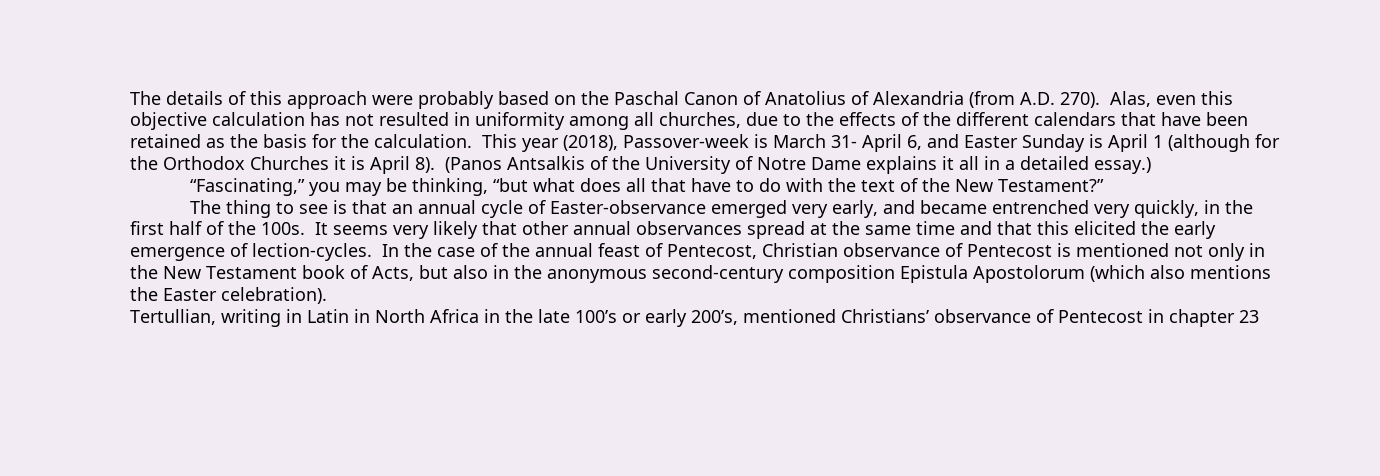The details of this approach were probably based on the Paschal Canon of Anatolius of Alexandria (from A.D. 270).  Alas, even this objective calculation has not resulted in uniformity among all churches, due to the effects of the different calendars that have been retained as the basis for the calculation.  This year (2018), Passover-week is March 31- April 6, and Easter Sunday is April 1 (although for the Orthodox Churches it is April 8).  (Panos Antsalkis of the University of Notre Dame explains it all in a detailed essay.)
            “Fascinating,” you may be thinking, “but what does all that have to do with the text of the New Testament?”
            The thing to see is that an annual cycle of Easter-observance emerged very early, and became entrenched very quickly, in the first half of the 100s.  It seems very likely that other annual observances spread at the same time and that this elicited the early emergence of lection-cycles.  In the case of the annual feast of Pentecost, Christian observance of Pentecost is mentioned not only in the New Testament book of Acts, but also in the anonymous second-century composition Epistula Apostolorum (which also mentions the Easter celebration).
Tertullian, writing in Latin in North Africa in the late 100’s or early 200’s, mentioned Christians’ observance of Pentecost in chapter 23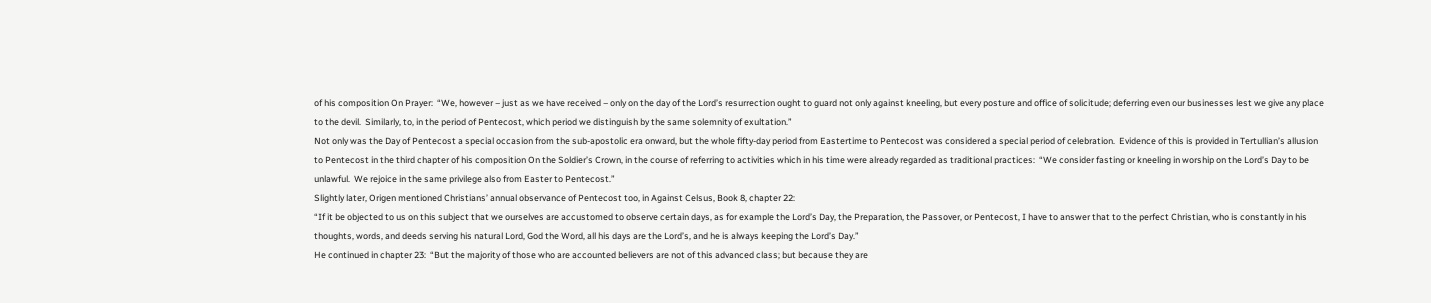of his composition On Prayer:  “We, however – just as we have received – only on the day of the Lord’s resurrection ought to guard not only against kneeling, but every posture and office of solicitude; deferring even our businesses lest we give any place to the devil.  Similarly, to, in the period of Pentecost, which period we distinguish by the same solemnity of exultation.”
Not only was the Day of Pentecost a special occasion from the sub-apostolic era onward, but the whole fifty-day period from Eastertime to Pentecost was considered a special period of celebration.  Evidence of this is provided in Tertullian’s allusion to Pentecost in the third chapter of his composition On the Soldier’s Crown, in the course of referring to activities which in his time were already regarded as traditional practices:  “We consider fasting or kneeling in worship on the Lord’s Day to be unlawful.  We rejoice in the same privilege also from Easter to Pentecost.”
Slightly later, Origen mentioned Christians’ annual observance of Pentecost too, in Against Celsus, Book 8, chapter 22:
“If it be objected to us on this subject that we ourselves are accustomed to observe certain days, as for example the Lord’s Day, the Preparation, the Passover, or Pentecost, I have to answer that to the perfect Christian, who is constantly in his thoughts, words, and deeds serving his natural Lord, God the Word, all his days are the Lord’s, and he is always keeping the Lord’s Day.”
He continued in chapter 23:  “But the majority of those who are accounted believers are not of this advanced class; but because they are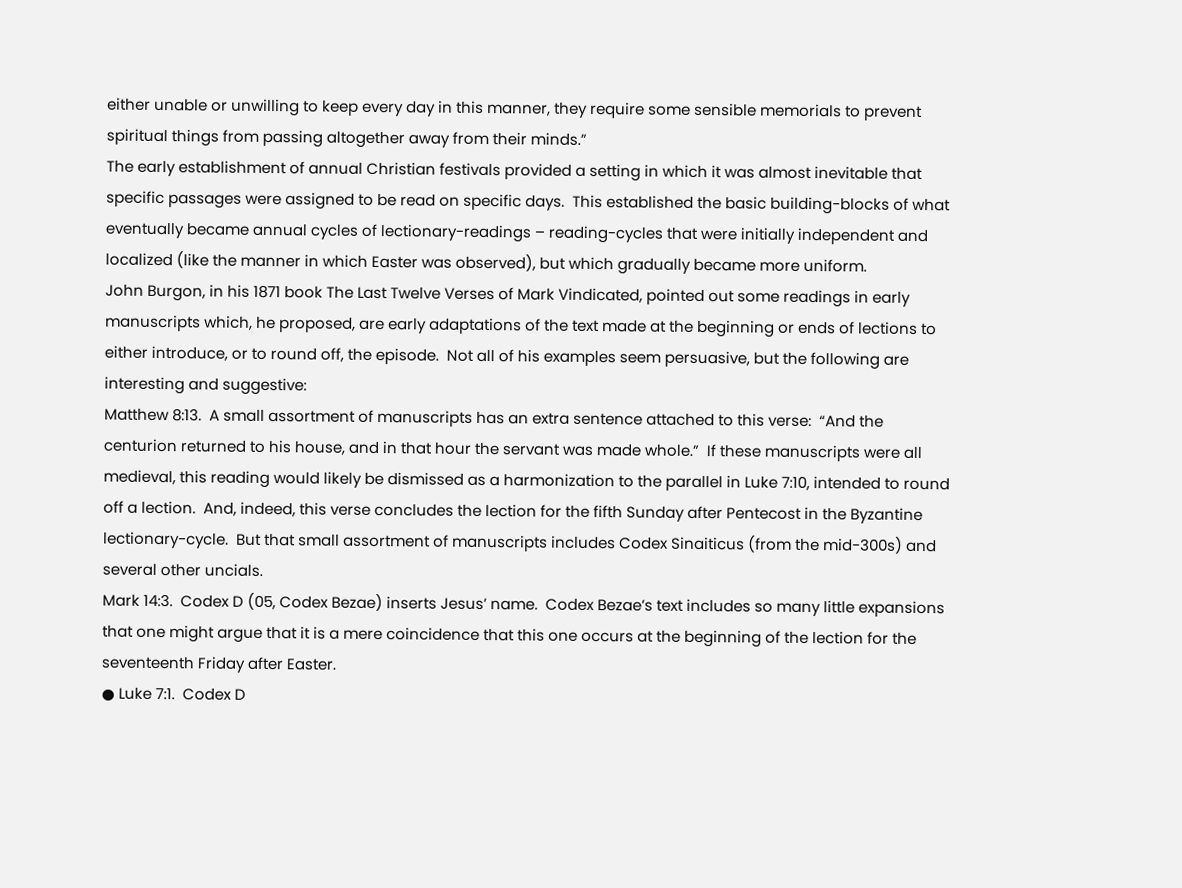either unable or unwilling to keep every day in this manner, they require some sensible memorials to prevent spiritual things from passing altogether away from their minds.”
The early establishment of annual Christian festivals provided a setting in which it was almost inevitable that specific passages were assigned to be read on specific days.  This established the basic building-blocks of what eventually became annual cycles of lectionary-readings – reading-cycles that were initially independent and localized (like the manner in which Easter was observed), but which gradually became more uniform.
John Burgon, in his 1871 book The Last Twelve Verses of Mark Vindicated, pointed out some readings in early manuscripts which, he proposed, are early adaptations of the text made at the beginning or ends of lections to either introduce, or to round off, the episode.  Not all of his examples seem persuasive, but the following are interesting and suggestive:
Matthew 8:13.  A small assortment of manuscripts has an extra sentence attached to this verse:  “And the centurion returned to his house, and in that hour the servant was made whole.”  If these manuscripts were all medieval, this reading would likely be dismissed as a harmonization to the parallel in Luke 7:10, intended to round off a lection.  And, indeed, this verse concludes the lection for the fifth Sunday after Pentecost in the Byzantine lectionary-cycle.  But that small assortment of manuscripts includes Codex Sinaiticus (from the mid-300s) and several other uncials.
Mark 14:3.  Codex D (05, Codex Bezae) inserts Jesus’ name.  Codex Bezae’s text includes so many little expansions that one might argue that it is a mere coincidence that this one occurs at the beginning of the lection for the seventeenth Friday after Easter.
● Luke 7:1.  Codex D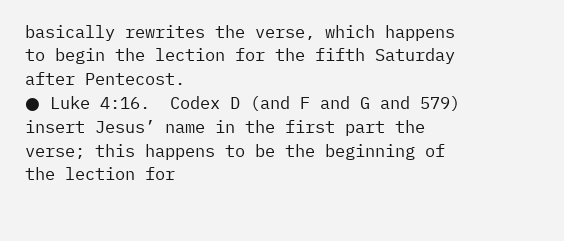basically rewrites the verse, which happens to begin the lection for the fifth Saturday after Pentecost.
● Luke 4:16.  Codex D (and F and G and 579) insert Jesus’ name in the first part the verse; this happens to be the beginning of the lection for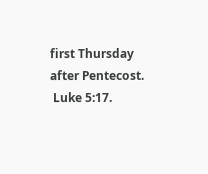first Thursday after Pentecost.
 Luke 5:17.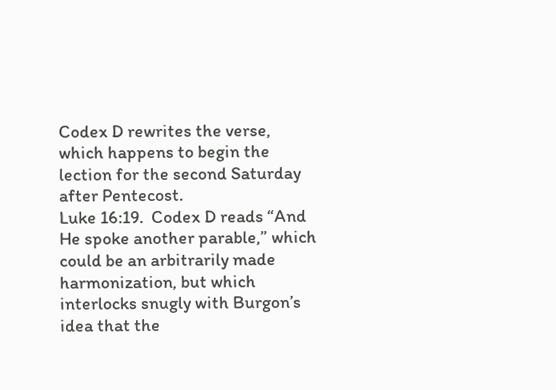Codex D rewrites the verse, which happens to begin the lection for the second Saturday after Pentecost.
Luke 16:19.  Codex D reads “And He spoke another parable,” which could be an arbitrarily made harmonization, but which interlocks snugly with Burgon’s idea that the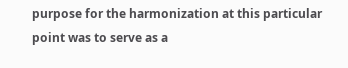purpose for the harmonization at this particular point was to serve as a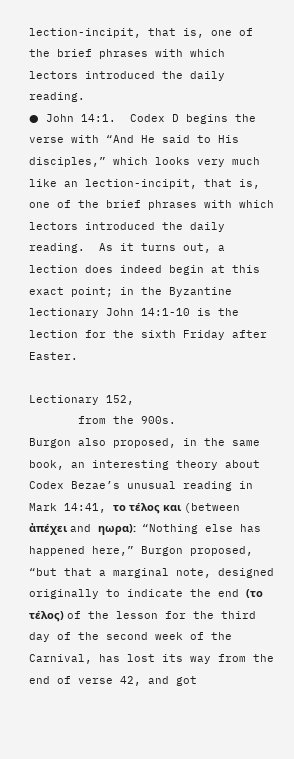lection-incipit, that is, one of the brief phrases with which lectors introduced the daily reading.
● John 14:1.  Codex D begins the verse with “And He said to His disciples,” which looks very much like an lection-incipit, that is, one of the brief phrases with which lectors introduced the daily reading.  As it turns out, a lection does indeed begin at this exact point; in the Byzantine lectionary John 14:1-10 is the lection for the sixth Friday after Easter.

Lectionary 152,
       from the 900s.
Burgon also proposed, in the same book, an interesting theory about Codex Bezae’s unusual reading in Mark 14:41, το τέλος και (between ἀπέχει and ηωρα):  “Nothing else has happened here,” Burgon proposed, “but that a marginal note, designed originally to indicate the end (το τέλος) of the lesson for the third day of the second week of the Carnival, has lost its way from the end of verse 42, and got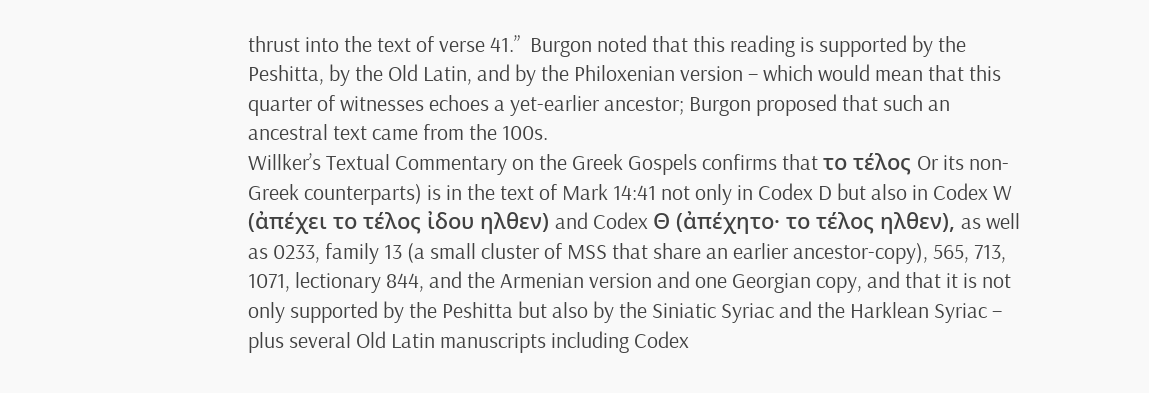thrust into the text of verse 41.”  Burgon noted that this reading is supported by the Peshitta, by the Old Latin, and by the Philoxenian version – which would mean that this quarter of witnesses echoes a yet-earlier ancestor; Burgon proposed that such an ancestral text came from the 100s.
Willker’s Textual Commentary on the Greek Gospels confirms that το τέλος Or its non-Greek counterparts) is in the text of Mark 14:41 not only in Codex D but also in Codex W (ἀπέχει το τέλος ἰδου ηλθεν) and Codex Θ (ἀπέχητο· το τέλος ηλθεν), as well as 0233, family 13 (a small cluster of MSS that share an earlier ancestor-copy), 565, 713, 1071, lectionary 844, and the Armenian version and one Georgian copy, and that it is not only supported by the Peshitta but also by the Siniatic Syriac and the Harklean Syriac – plus several Old Latin manuscripts including Codex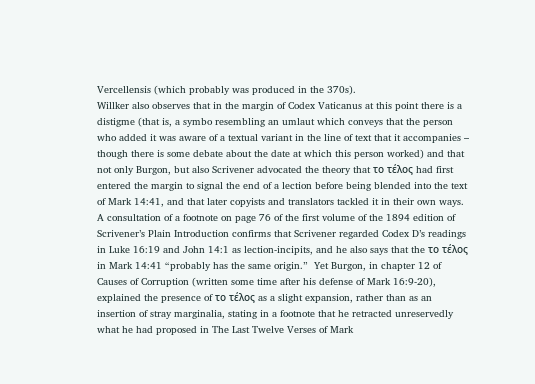Vercellensis (which probably was produced in the 370s).
Willker also observes that in the margin of Codex Vaticanus at this point there is a distigme (that is, a symbo resembling an umlaut which conveys that the person who added it was aware of a textual variant in the line of text that it accompanies – though there is some debate about the date at which this person worked) and that not only Burgon, but also Scrivener advocated the theory that το τέλος had first entered the margin to signal the end of a lection before being blended into the text of Mark 14:41, and that later copyists and translators tackled it in their own ways.
A consultation of a footnote on page 76 of the first volume of the 1894 edition of Scrivener’s Plain Introduction confirms that Scrivener regarded Codex D’s readings in Luke 16:19 and John 14:1 as lection-incipits, and he also says that the το τέλος in Mark 14:41 “probably has the same origin.”  Yet Burgon, in chapter 12 of Causes of Corruption (written some time after his defense of Mark 16:9-20), explained the presence of το τέλος as a slight expansion, rather than as an insertion of stray marginalia, stating in a footnote that he retracted unreservedly what he had proposed in The Last Twelve Verses of Mark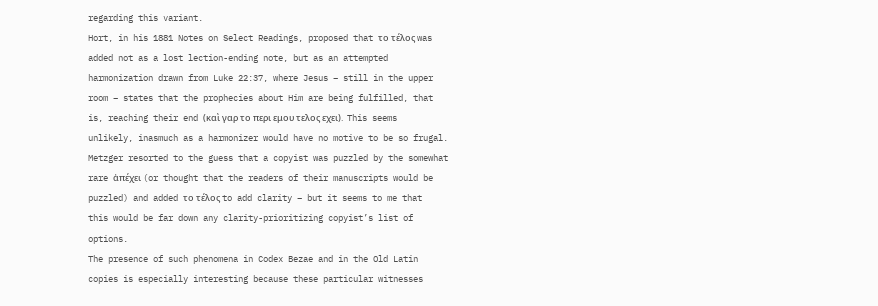regarding this variant.
Hort, in his 1881 Notes on Select Readings, proposed that το τέλος was added not as a lost lection-ending note, but as an attempted harmonization drawn from Luke 22:37, where Jesus – still in the upper room – states that the prophecies about Him are being fulfilled, that is, reaching their end (καὶ γαρ το περι εμου τελος εχει).  This seems unlikely, inasmuch as a harmonizer would have no motive to be so frugal.
Metzger resorted to the guess that a copyist was puzzled by the somewhat rare ἀπέχει (or thought that the readers of their manuscripts would be puzzled) and added το τέλος to add clarity – but it seems to me that this would be far down any clarity-prioritizing copyist’s list of options.
The presence of such phenomena in Codex Bezae and in the Old Latin copies is especially interesting because these particular witnesses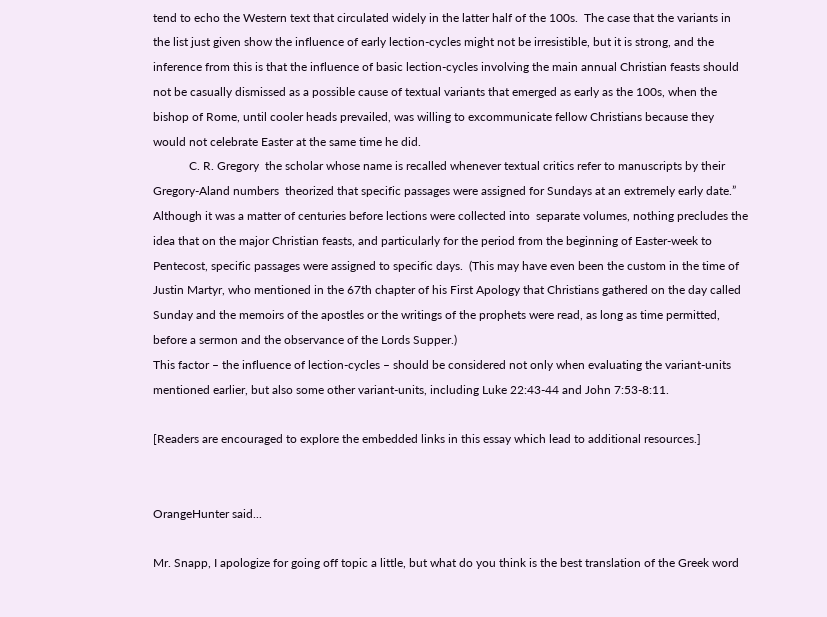tend to echo the Western text that circulated widely in the latter half of the 100s.  The case that the variants in the list just given show the influence of early lection-cycles might not be irresistible, but it is strong, and the inference from this is that the influence of basic lection-cycles involving the main annual Christian feasts should not be casually dismissed as a possible cause of textual variants that emerged as early as the 100s, when the bishop of Rome, until cooler heads prevailed, was willing to excommunicate fellow Christians because they would not celebrate Easter at the same time he did.
            C. R. Gregory  the scholar whose name is recalled whenever textual critics refer to manuscripts by their Gregory-Aland numbers  theorized that specific passages were assigned for Sundays at an extremely early date.”  Although it was a matter of centuries before lections were collected into  separate volumes, nothing precludes the idea that on the major Christian feasts, and particularly for the period from the beginning of Easter-week to Pentecost, specific passages were assigned to specific days.  (This may have even been the custom in the time of Justin Martyr, who mentioned in the 67th chapter of his First Apology that Christians gathered on the day called Sunday and the memoirs of the apostles or the writings of the prophets were read, as long as time permitted, before a sermon and the observance of the Lords Supper.)
This factor – the influence of lection-cycles – should be considered not only when evaluating the variant-units mentioned earlier, but also some other variant-units, including Luke 22:43-44 and John 7:53-8:11.

[Readers are encouraged to explore the embedded links in this essay which lead to additional resources.]


OrangeHunter said...

Mr. Snapp, I apologize for going off topic a little, but what do you think is the best translation of the Greek word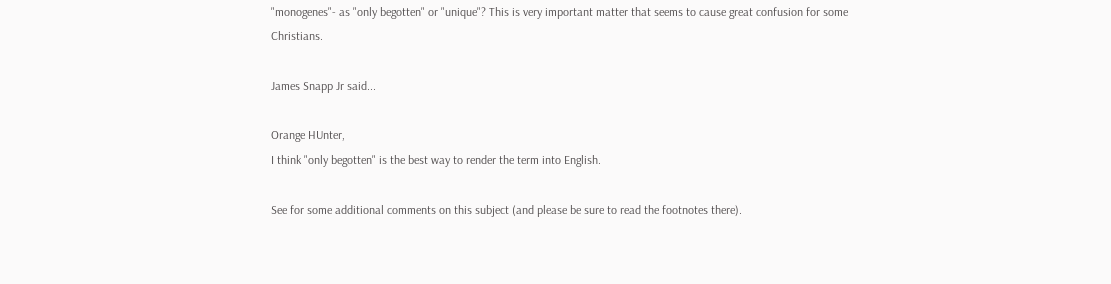"monogenes"- as "only begotten" or "unique"? This is very important matter that seems to cause great confusion for some Christians.

James Snapp Jr said...

Orange HUnter,
I think "only begotten" is the best way to render the term into English.

See for some additional comments on this subject (and please be sure to read the footnotes there).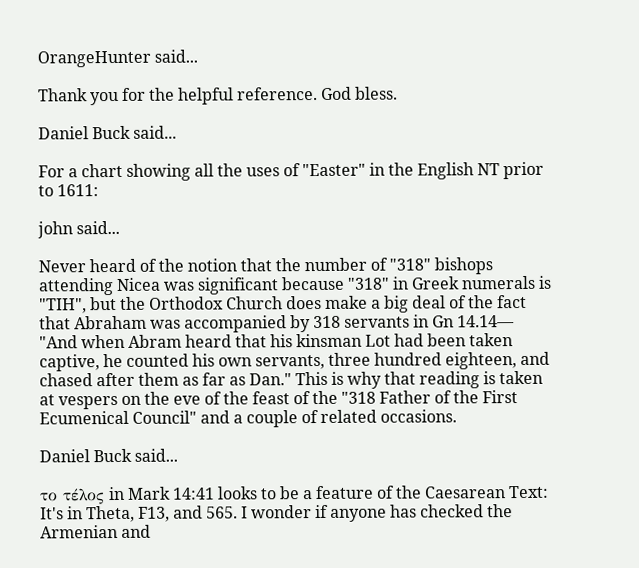OrangeHunter said...

Thank you for the helpful reference. God bless.

Daniel Buck said...

For a chart showing all the uses of "Easter" in the English NT prior to 1611:

john said...

Never heard of the notion that the number of "318" bishops attending Nicea was significant because "318" in Greek numerals is "TIH", but the Orthodox Church does make a big deal of the fact that Abraham was accompanied by 318 servants in Gn 14.14— "And when Abram heard that his kinsman Lot had been taken captive, he counted his own servants, three hundred eighteen, and chased after them as far as Dan." This is why that reading is taken at vespers on the eve of the feast of the "318 Father of the First Ecumenical Council" and a couple of related occasions.

Daniel Buck said...

το τέλος in Mark 14:41 looks to be a feature of the Caesarean Text: It's in Theta, F13, and 565. I wonder if anyone has checked the Armenian and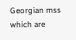Georgian mss which are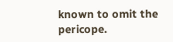known to omit the pericope.